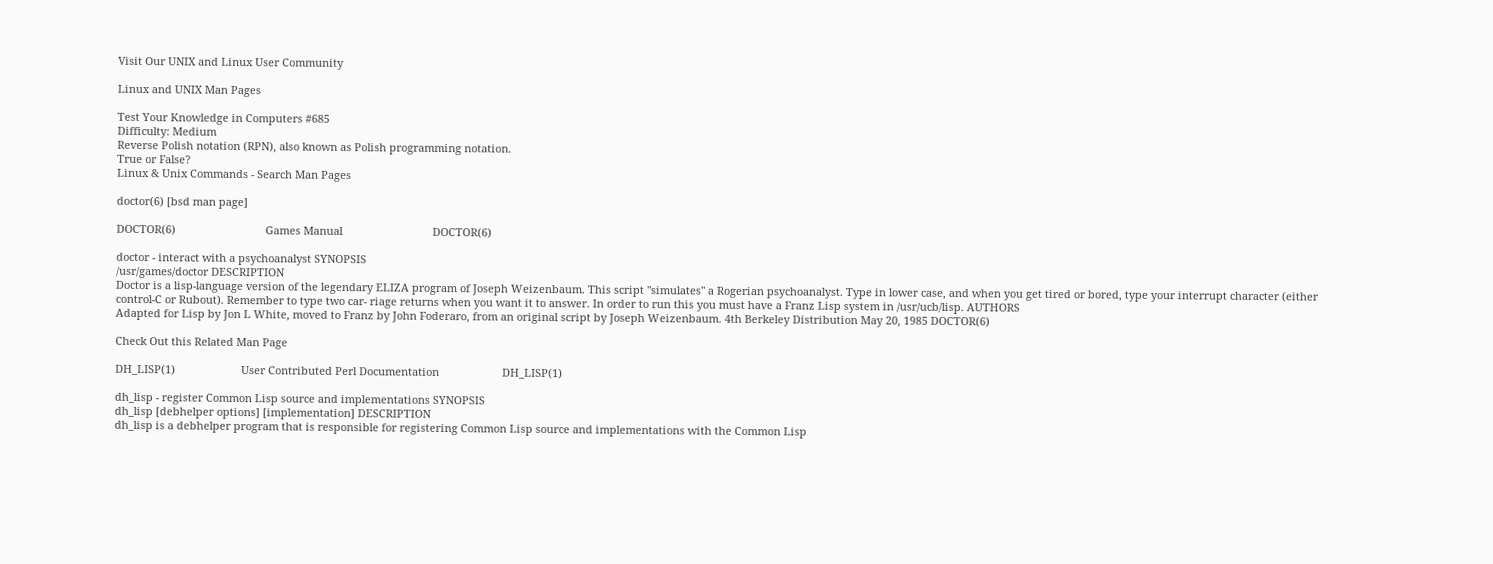Visit Our UNIX and Linux User Community

Linux and UNIX Man Pages

Test Your Knowledge in Computers #685
Difficulty: Medium
Reverse Polish notation (RPN), also known as Polish programming notation.
True or False?
Linux & Unix Commands - Search Man Pages

doctor(6) [bsd man page]

DOCTOR(6)                              Games Manual                              DOCTOR(6)

doctor - interact with a psychoanalyst SYNOPSIS
/usr/games/doctor DESCRIPTION
Doctor is a lisp-language version of the legendary ELIZA program of Joseph Weizenbaum. This script "simulates" a Rogerian psychoanalyst. Type in lower case, and when you get tired or bored, type your interrupt character (either control-C or Rubout). Remember to type two car- riage returns when you want it to answer. In order to run this you must have a Franz Lisp system in /usr/ucb/lisp. AUTHORS
Adapted for Lisp by Jon L White, moved to Franz by John Foderaro, from an original script by Joseph Weizenbaum. 4th Berkeley Distribution May 20, 1985 DOCTOR(6)

Check Out this Related Man Page

DH_LISP(1)                      User Contributed Perl Documentation                     DH_LISP(1)

dh_lisp - register Common Lisp source and implementations SYNOPSIS
dh_lisp [debhelper options] [implementation] DESCRIPTION
dh_lisp is a debhelper program that is responsible for registering Common Lisp source and implementations with the Common Lisp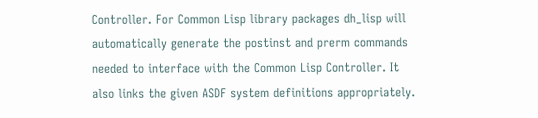Controller. For Common Lisp library packages dh_lisp will automatically generate the postinst and prerm commands needed to interface with the Common Lisp Controller. It also links the given ASDF system definitions appropriately.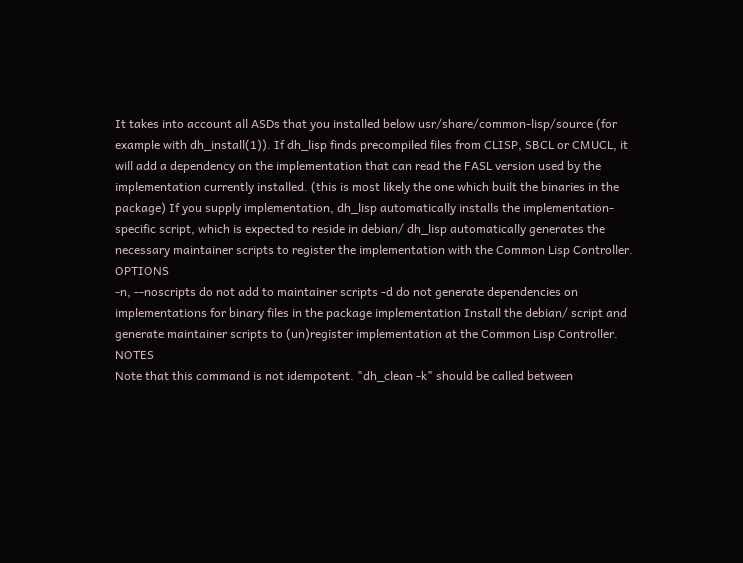It takes into account all ASDs that you installed below usr/share/common-lisp/source (for example with dh_install(1)). If dh_lisp finds precompiled files from CLISP, SBCL or CMUCL, it will add a dependency on the implementation that can read the FASL version used by the implementation currently installed. (this is most likely the one which built the binaries in the package) If you supply implementation, dh_lisp automatically installs the implementation-specific script, which is expected to reside in debian/ dh_lisp automatically generates the necessary maintainer scripts to register the implementation with the Common Lisp Controller. OPTIONS
-n, --noscripts do not add to maintainer scripts -d do not generate dependencies on implementations for binary files in the package implementation Install the debian/ script and generate maintainer scripts to (un)register implementation at the Common Lisp Controller. NOTES
Note that this command is not idempotent. "dh_clean -k" should be called between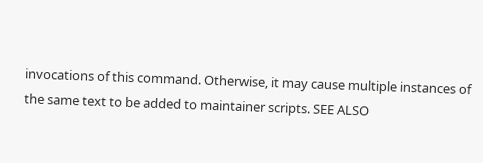invocations of this command. Otherwise, it may cause multiple instances of the same text to be added to maintainer scripts. SEE ALSO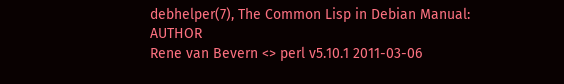debhelper(7), The Common Lisp in Debian Manual: AUTHOR
Rene van Bevern <> perl v5.10.1 2011-03-06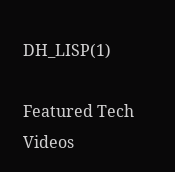DH_LISP(1)

Featured Tech Videos